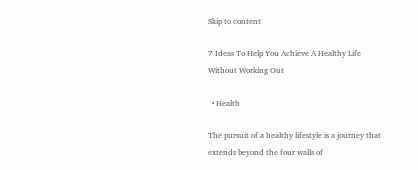Skip to content

7 Ideas To Help You Achieve A Healthy Life Without Working Out

  • Health

The pursuit of a healthy lifestyle is a journey that extends beyond the four walls of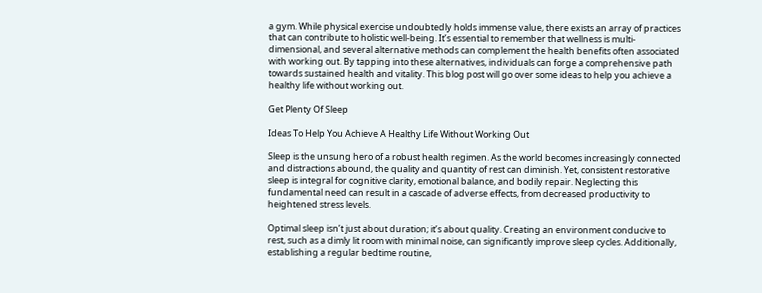a gym. While physical exercise undoubtedly holds immense value, there exists an array of practices that can contribute to holistic well-being. It’s essential to remember that wellness is multi-dimensional, and several alternative methods can complement the health benefits often associated with working out. By tapping into these alternatives, individuals can forge a comprehensive path towards sustained health and vitality. This blog post will go over some ideas to help you achieve a healthy life without working out.

Get Plenty Of Sleep

Ideas To Help You Achieve A Healthy Life Without Working Out

Sleep is the unsung hero of a robust health regimen. As the world becomes increasingly connected and distractions abound, the quality and quantity of rest can diminish. Yet, consistent restorative sleep is integral for cognitive clarity, emotional balance, and bodily repair. Neglecting this fundamental need can result in a cascade of adverse effects, from decreased productivity to heightened stress levels.

Optimal sleep isn’t just about duration; it’s about quality. Creating an environment conducive to rest, such as a dimly lit room with minimal noise, can significantly improve sleep cycles. Additionally, establishing a regular bedtime routine,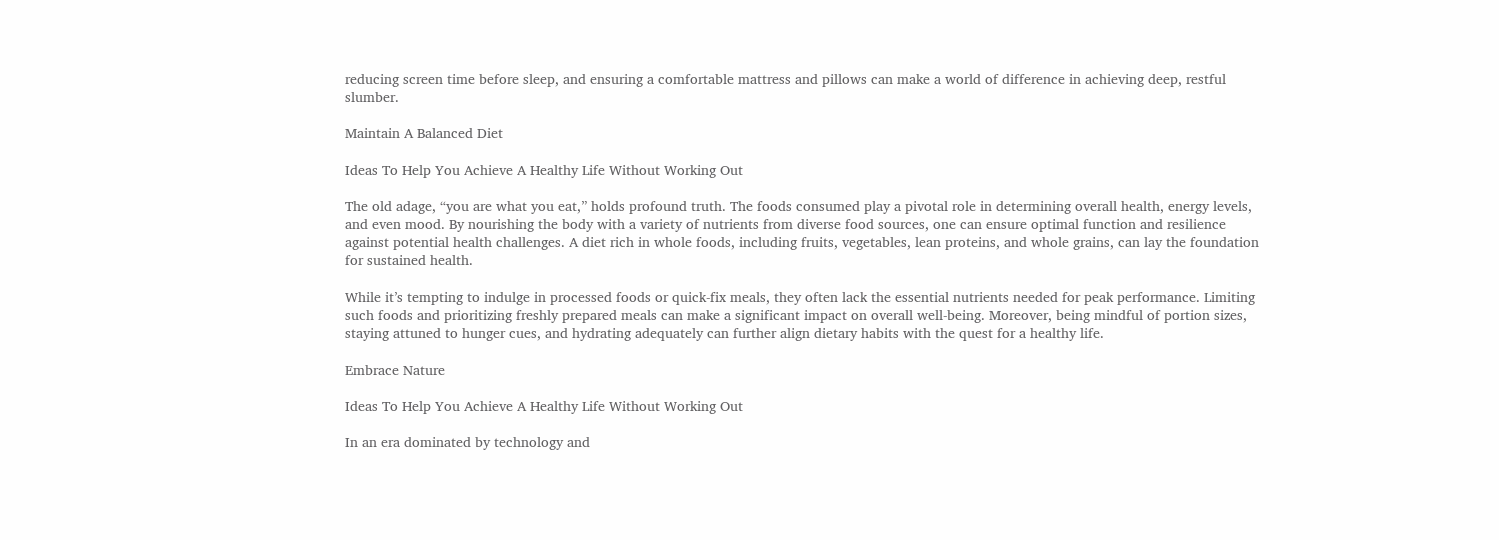reducing screen time before sleep, and ensuring a comfortable mattress and pillows can make a world of difference in achieving deep, restful slumber.

Maintain A Balanced Diet

Ideas To Help You Achieve A Healthy Life Without Working Out

The old adage, “you are what you eat,” holds profound truth. The foods consumed play a pivotal role in determining overall health, energy levels, and even mood. By nourishing the body with a variety of nutrients from diverse food sources, one can ensure optimal function and resilience against potential health challenges. A diet rich in whole foods, including fruits, vegetables, lean proteins, and whole grains, can lay the foundation for sustained health.

While it’s tempting to indulge in processed foods or quick-fix meals, they often lack the essential nutrients needed for peak performance. Limiting such foods and prioritizing freshly prepared meals can make a significant impact on overall well-being. Moreover, being mindful of portion sizes, staying attuned to hunger cues, and hydrating adequately can further align dietary habits with the quest for a healthy life.

Embrace Nature

Ideas To Help You Achieve A Healthy Life Without Working Out

In an era dominated by technology and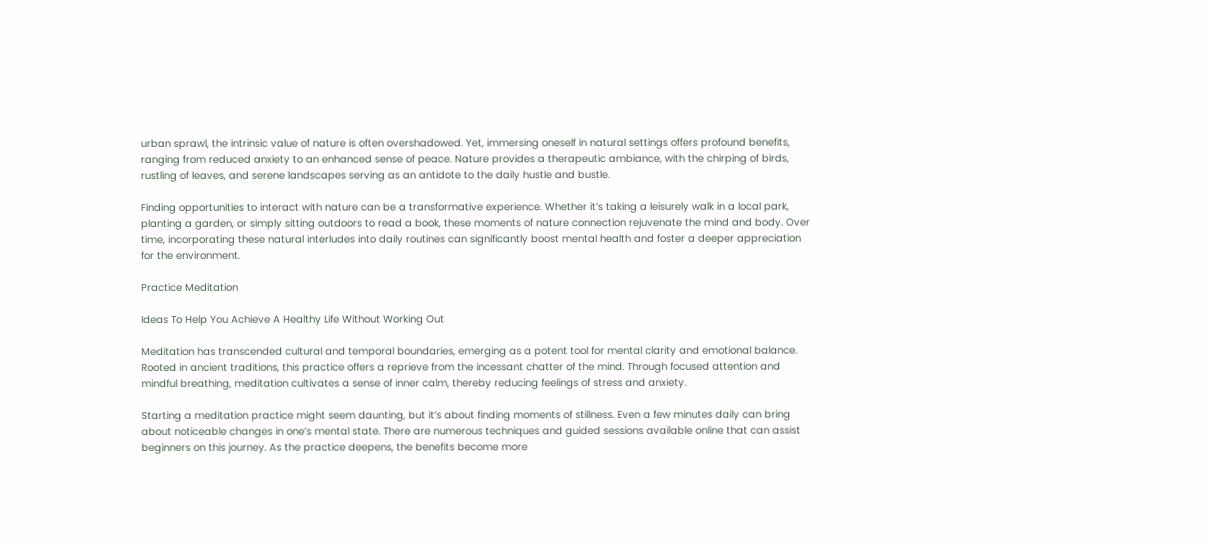urban sprawl, the intrinsic value of nature is often overshadowed. Yet, immersing oneself in natural settings offers profound benefits, ranging from reduced anxiety to an enhanced sense of peace. Nature provides a therapeutic ambiance, with the chirping of birds, rustling of leaves, and serene landscapes serving as an antidote to the daily hustle and bustle.

Finding opportunities to interact with nature can be a transformative experience. Whether it’s taking a leisurely walk in a local park, planting a garden, or simply sitting outdoors to read a book, these moments of nature connection rejuvenate the mind and body. Over time, incorporating these natural interludes into daily routines can significantly boost mental health and foster a deeper appreciation for the environment.

Practice Meditation

Ideas To Help You Achieve A Healthy Life Without Working Out

Meditation has transcended cultural and temporal boundaries, emerging as a potent tool for mental clarity and emotional balance. Rooted in ancient traditions, this practice offers a reprieve from the incessant chatter of the mind. Through focused attention and mindful breathing, meditation cultivates a sense of inner calm, thereby reducing feelings of stress and anxiety.

Starting a meditation practice might seem daunting, but it’s about finding moments of stillness. Even a few minutes daily can bring about noticeable changes in one’s mental state. There are numerous techniques and guided sessions available online that can assist beginners on this journey. As the practice deepens, the benefits become more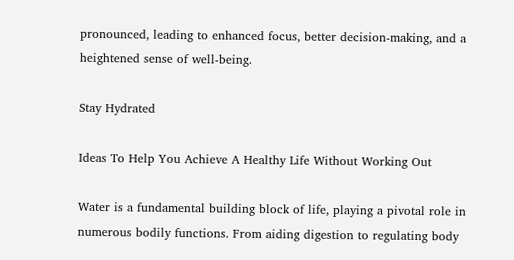pronounced, leading to enhanced focus, better decision-making, and a heightened sense of well-being.

Stay Hydrated

Ideas To Help You Achieve A Healthy Life Without Working Out

Water is a fundamental building block of life, playing a pivotal role in numerous bodily functions. From aiding digestion to regulating body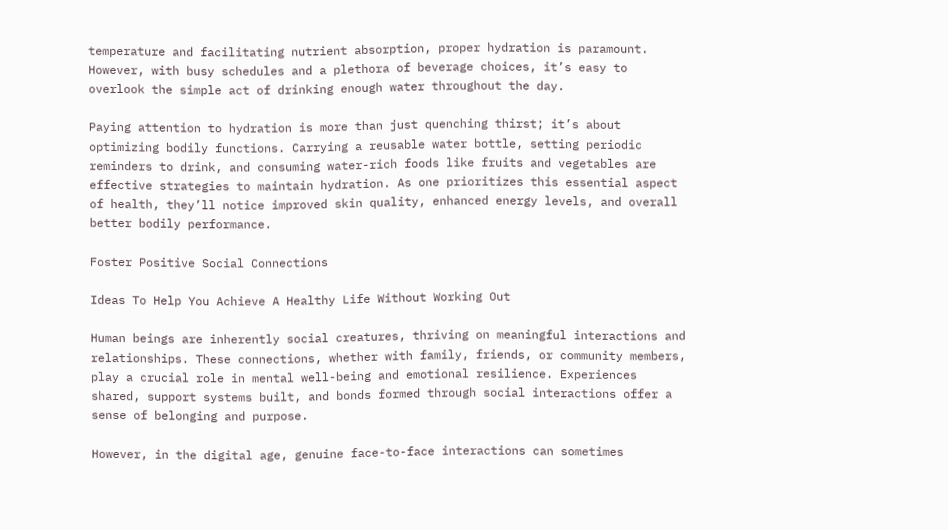temperature and facilitating nutrient absorption, proper hydration is paramount. However, with busy schedules and a plethora of beverage choices, it’s easy to overlook the simple act of drinking enough water throughout the day.

Paying attention to hydration is more than just quenching thirst; it’s about optimizing bodily functions. Carrying a reusable water bottle, setting periodic reminders to drink, and consuming water-rich foods like fruits and vegetables are effective strategies to maintain hydration. As one prioritizes this essential aspect of health, they’ll notice improved skin quality, enhanced energy levels, and overall better bodily performance.

Foster Positive Social Connections

Ideas To Help You Achieve A Healthy Life Without Working Out

Human beings are inherently social creatures, thriving on meaningful interactions and relationships. These connections, whether with family, friends, or community members, play a crucial role in mental well-being and emotional resilience. Experiences shared, support systems built, and bonds formed through social interactions offer a sense of belonging and purpose.

However, in the digital age, genuine face-to-face interactions can sometimes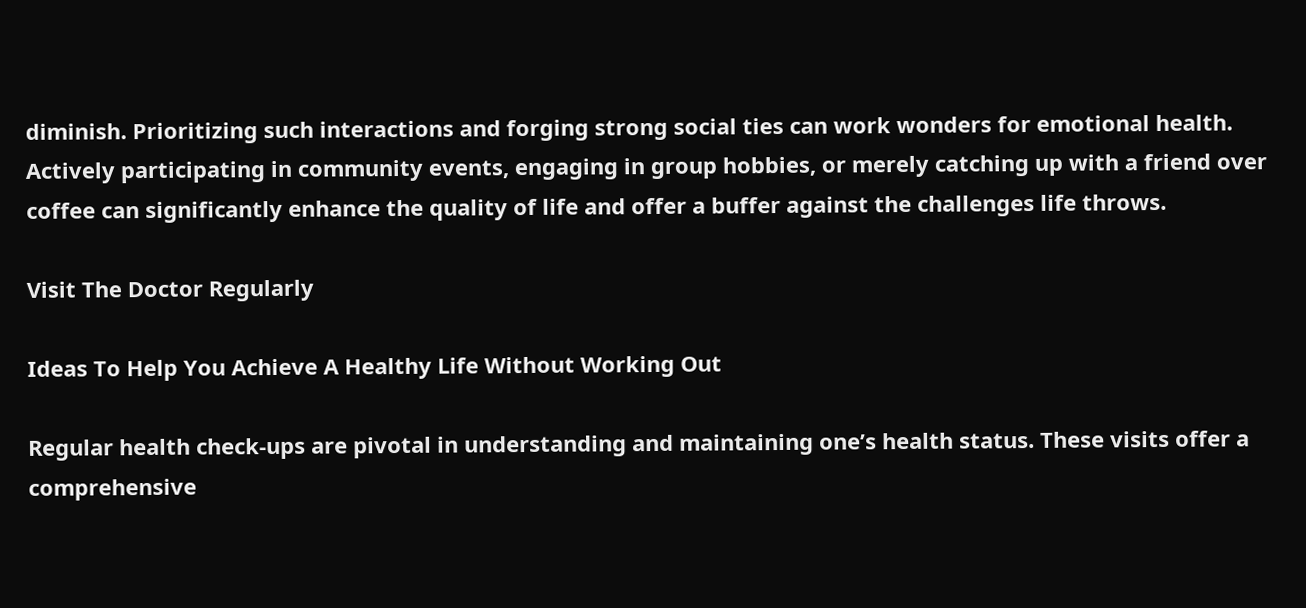diminish. Prioritizing such interactions and forging strong social ties can work wonders for emotional health. Actively participating in community events, engaging in group hobbies, or merely catching up with a friend over coffee can significantly enhance the quality of life and offer a buffer against the challenges life throws.

Visit The Doctor Regularly

Ideas To Help You Achieve A Healthy Life Without Working Out

Regular health check-ups are pivotal in understanding and maintaining one’s health status. These visits offer a comprehensive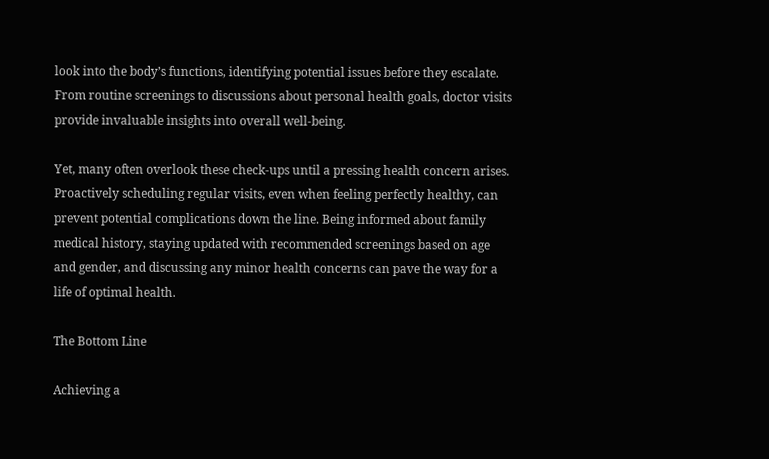look into the body’s functions, identifying potential issues before they escalate. From routine screenings to discussions about personal health goals, doctor visits provide invaluable insights into overall well-being.

Yet, many often overlook these check-ups until a pressing health concern arises. Proactively scheduling regular visits, even when feeling perfectly healthy, can prevent potential complications down the line. Being informed about family medical history, staying updated with recommended screenings based on age and gender, and discussing any minor health concerns can pave the way for a life of optimal health.

The Bottom Line

Achieving a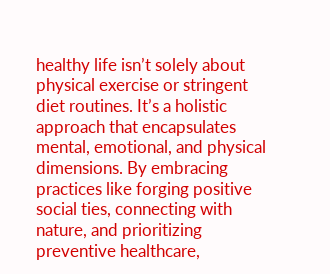healthy life isn’t solely about physical exercise or stringent diet routines. It’s a holistic approach that encapsulates mental, emotional, and physical dimensions. By embracing practices like forging positive social ties, connecting with nature, and prioritizing preventive healthcare,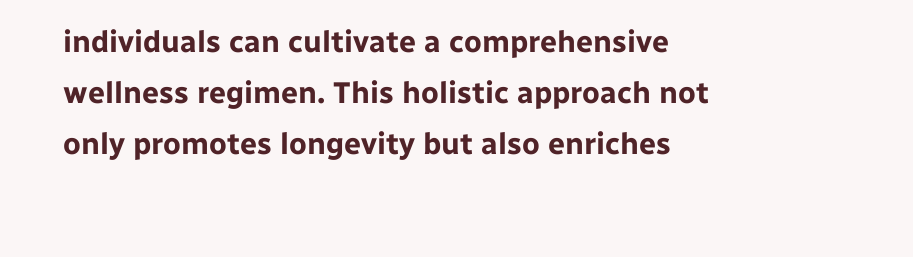individuals can cultivate a comprehensive wellness regimen. This holistic approach not only promotes longevity but also enriches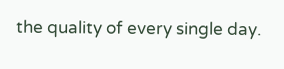the quality of every single day.